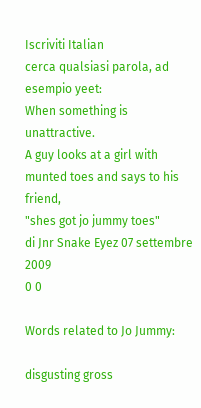Iscriviti Italian
cerca qualsiasi parola, ad esempio yeet:
When something is unattractive.
A guy looks at a girl with munted toes and says to his friend,
"shes got jo jummy toes"
di Jnr Snake Eyez 07 settembre 2009
0 0

Words related to Jo Jummy:

disgusting gross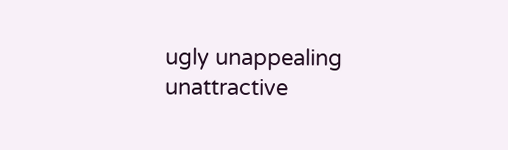ugly unappealing unattractive